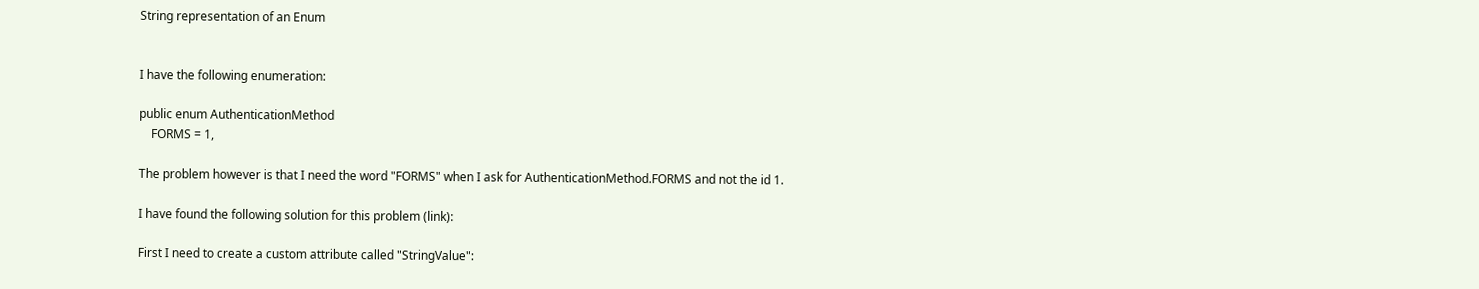String representation of an Enum


I have the following enumeration:

public enum AuthenticationMethod
    FORMS = 1,

The problem however is that I need the word "FORMS" when I ask for AuthenticationMethod.FORMS and not the id 1.

I have found the following solution for this problem (link):

First I need to create a custom attribute called "StringValue":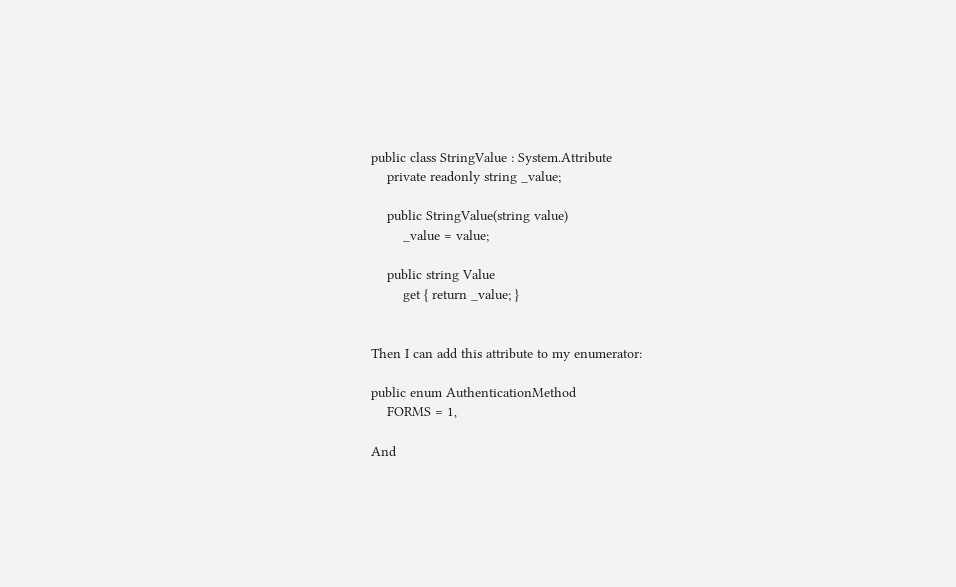public class StringValue : System.Attribute
    private readonly string _value;

    public StringValue(string value)
        _value = value;

    public string Value
        get { return _value; }


Then I can add this attribute to my enumerator:

public enum AuthenticationMethod
    FORMS = 1,

And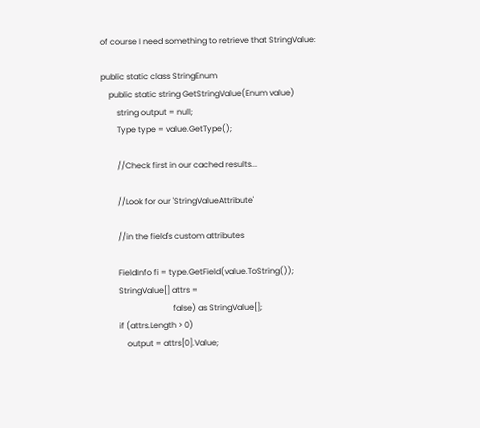of course I need something to retrieve that StringValue:

public static class StringEnum
    public static string GetStringValue(Enum value)
        string output = null;
        Type type = value.GetType();

        //Check first in our cached results...

        //Look for our 'StringValueAttribute'

        //in the field's custom attributes

        FieldInfo fi = type.GetField(value.ToString());
        StringValue[] attrs =
                                   false) as StringValue[];
        if (attrs.Length > 0)
            output = attrs[0].Value;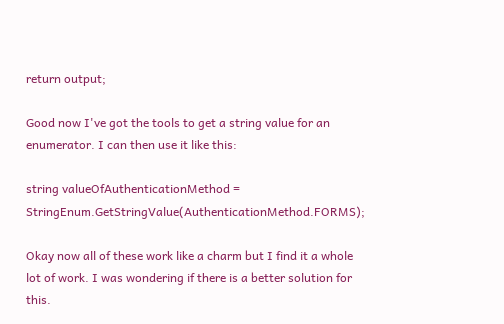return output;

Good now I've got the tools to get a string value for an enumerator. I can then use it like this:

string valueOfAuthenticationMethod = StringEnum.GetStringValue(AuthenticationMethod.FORMS);

Okay now all of these work like a charm but I find it a whole lot of work. I was wondering if there is a better solution for this.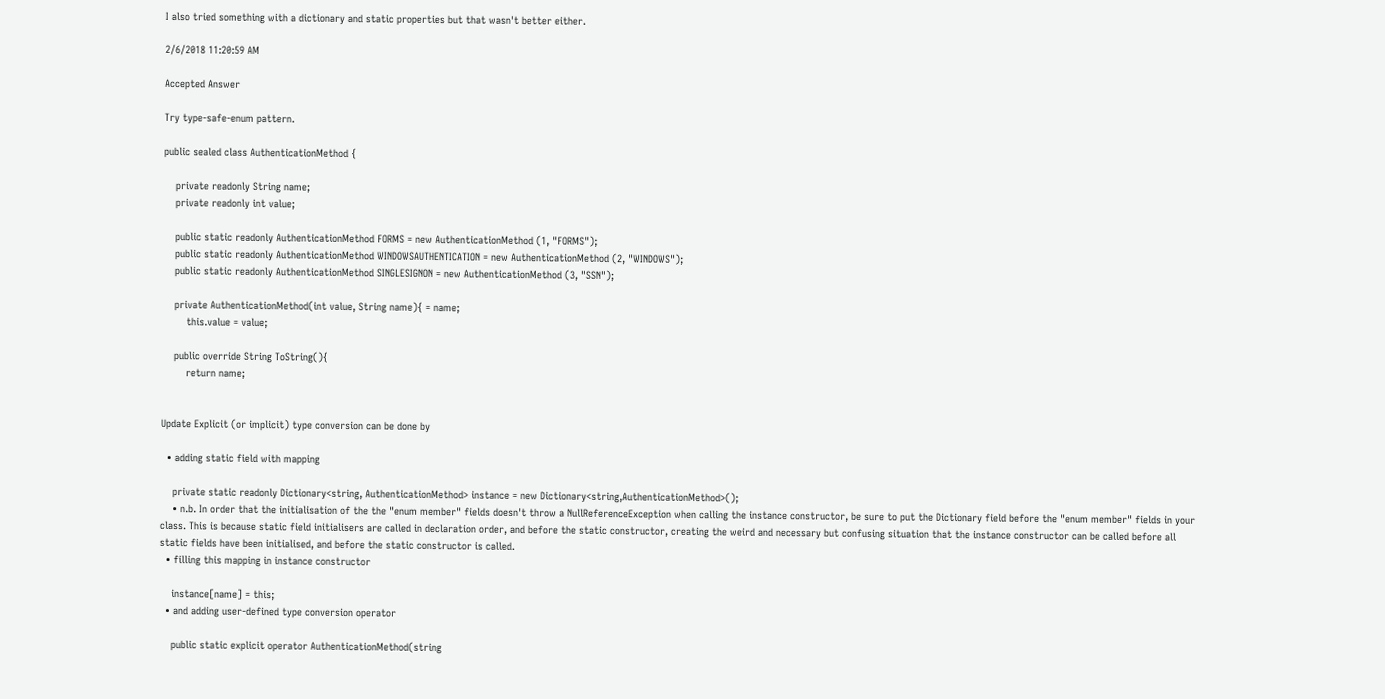I also tried something with a dictionary and static properties but that wasn't better either.

2/6/2018 11:20:59 AM

Accepted Answer

Try type-safe-enum pattern.

public sealed class AuthenticationMethod {

    private readonly String name;
    private readonly int value;

    public static readonly AuthenticationMethod FORMS = new AuthenticationMethod (1, "FORMS");
    public static readonly AuthenticationMethod WINDOWSAUTHENTICATION = new AuthenticationMethod (2, "WINDOWS");
    public static readonly AuthenticationMethod SINGLESIGNON = new AuthenticationMethod (3, "SSN");

    private AuthenticationMethod(int value, String name){ = name;
        this.value = value;

    public override String ToString(){
        return name;


Update Explicit (or implicit) type conversion can be done by

  • adding static field with mapping

    private static readonly Dictionary<string, AuthenticationMethod> instance = new Dictionary<string,AuthenticationMethod>();
    • n.b. In order that the initialisation of the the "enum member" fields doesn't throw a NullReferenceException when calling the instance constructor, be sure to put the Dictionary field before the "enum member" fields in your class. This is because static field initialisers are called in declaration order, and before the static constructor, creating the weird and necessary but confusing situation that the instance constructor can be called before all static fields have been initialised, and before the static constructor is called.
  • filling this mapping in instance constructor

    instance[name] = this;
  • and adding user-defined type conversion operator

    public static explicit operator AuthenticationMethod(string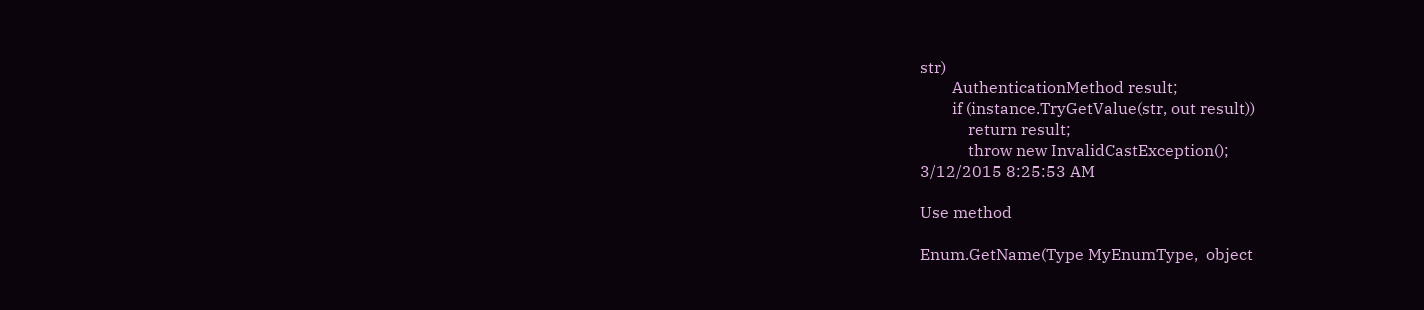str)
        AuthenticationMethod result;
        if (instance.TryGetValue(str, out result))
            return result;
            throw new InvalidCastException();
3/12/2015 8:25:53 AM

Use method

Enum.GetName(Type MyEnumType,  object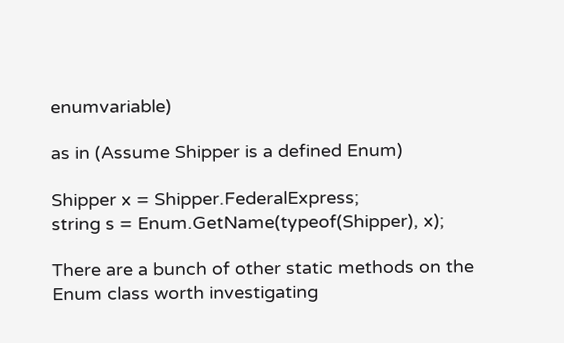enumvariable)

as in (Assume Shipper is a defined Enum)

Shipper x = Shipper.FederalExpress;
string s = Enum.GetName(typeof(Shipper), x);

There are a bunch of other static methods on the Enum class worth investigating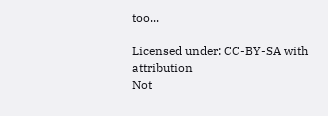too...

Licensed under: CC-BY-SA with attribution
Not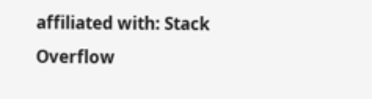affiliated with: Stack Overflow